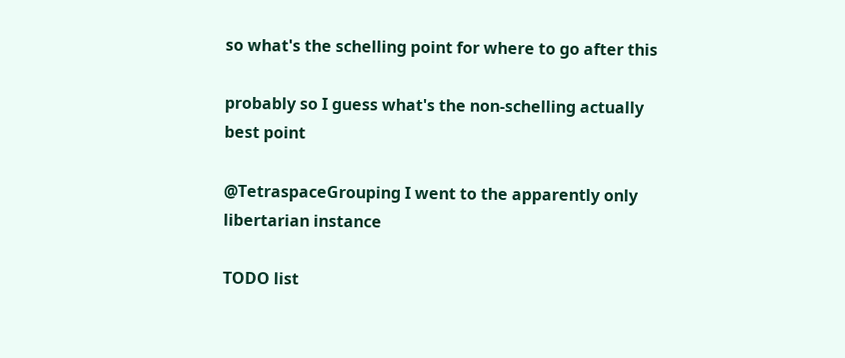so what's the schelling point for where to go after this

probably so I guess what's the non-schelling actually best point

@TetraspaceGrouping I went to the apparently only libertarian instance

TODO list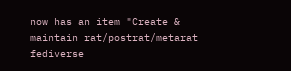now has an item "Create & maintain rat/postrat/metarat fediverse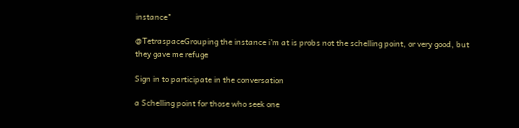instance"

@TetraspaceGrouping the instance i'm at is probs not the schelling point, or very good, but they gave me refuge

Sign in to participate in the conversation

a Schelling point for those who seek one